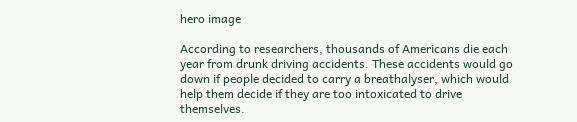hero image

According to researchers, thousands of Americans die each year from drunk driving accidents. These accidents would go down if people decided to carry a breathalyser, which would help them decide if they are too intoxicated to drive themselves.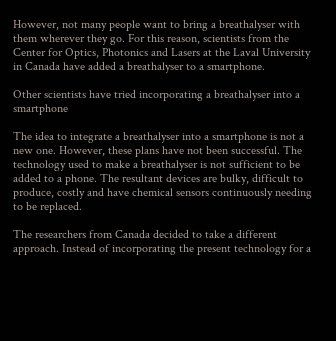However, not many people want to bring a breathalyser with them wherever they go. For this reason, scientists from the Center for Optics, Photonics and Lasers at the Laval University in Canada have added a breathalyser to a smartphone.

Other scientists have tried incorporating a breathalyser into a smartphone

The idea to integrate a breathalyser into a smartphone is not a new one. However, these plans have not been successful. The technology used to make a breathalyser is not sufficient to be added to a phone. The resultant devices are bulky, difficult to produce, costly and have chemical sensors continuously needing to be replaced.

The researchers from Canada decided to take a different approach. Instead of incorporating the present technology for a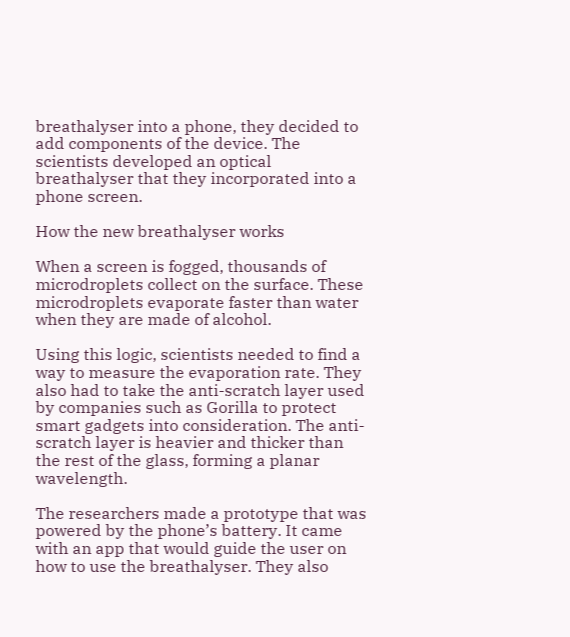breathalyser into a phone, they decided to add components of the device. The scientists developed an optical breathalyser that they incorporated into a phone screen.

How the new breathalyser works

When a screen is fogged, thousands of microdroplets collect on the surface. These microdroplets evaporate faster than water when they are made of alcohol.

Using this logic, scientists needed to find a way to measure the evaporation rate. They also had to take the anti-scratch layer used by companies such as Gorilla to protect smart gadgets into consideration. The anti-scratch layer is heavier and thicker than the rest of the glass, forming a planar wavelength.

The researchers made a prototype that was powered by the phone’s battery. It came with an app that would guide the user on how to use the breathalyser. They also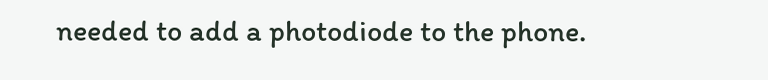needed to add a photodiode to the phone.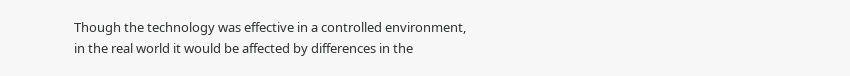Though the technology was effective in a controlled environment, in the real world it would be affected by differences in the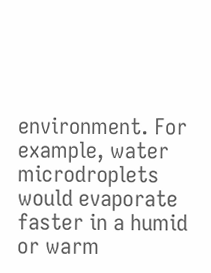environment. For example, water microdroplets would evaporate faster in a humid or warm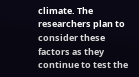climate. The researchers plan to consider these factors as they continue to test the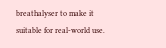breathalyser to make it suitable for real-world use.